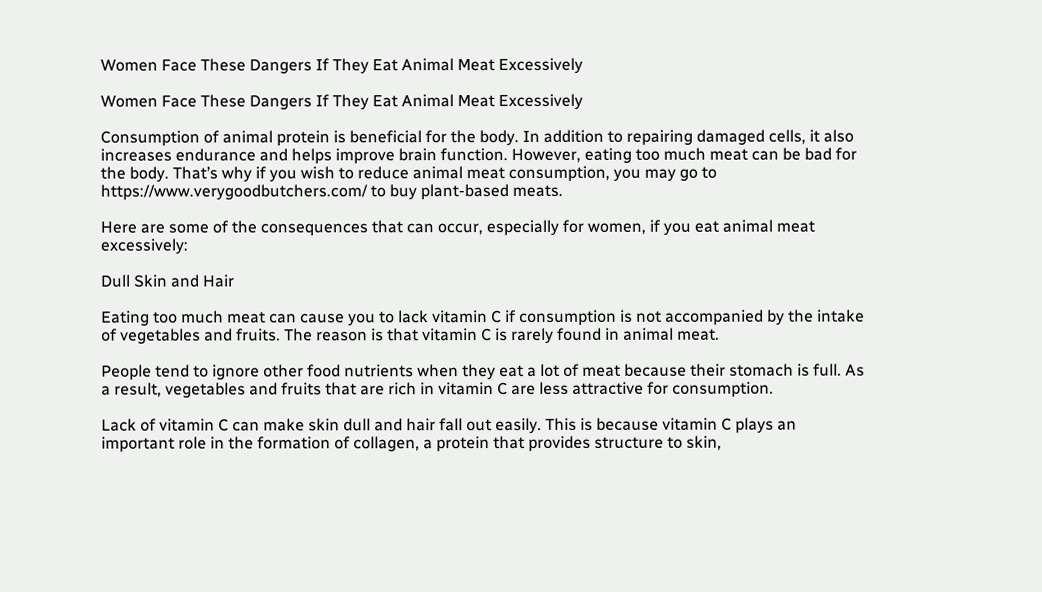Women Face These Dangers If They Eat Animal Meat Excessively

Women Face These Dangers If They Eat Animal Meat Excessively

Consumption of animal protein is beneficial for the body. In addition to repairing damaged cells, it also increases endurance and helps improve brain function. However, eating too much meat can be bad for the body. That’s why if you wish to reduce animal meat consumption, you may go to https://www.verygoodbutchers.com/ to buy plant-based meats.

Here are some of the consequences that can occur, especially for women, if you eat animal meat excessively:

Dull Skin and Hair

Eating too much meat can cause you to lack vitamin C if consumption is not accompanied by the intake of vegetables and fruits. The reason is that vitamin C is rarely found in animal meat.

People tend to ignore other food nutrients when they eat a lot of meat because their stomach is full. As a result, vegetables and fruits that are rich in vitamin C are less attractive for consumption.

Lack of vitamin C can make skin dull and hair fall out easily. This is because vitamin C plays an important role in the formation of collagen, a protein that provides structure to skin,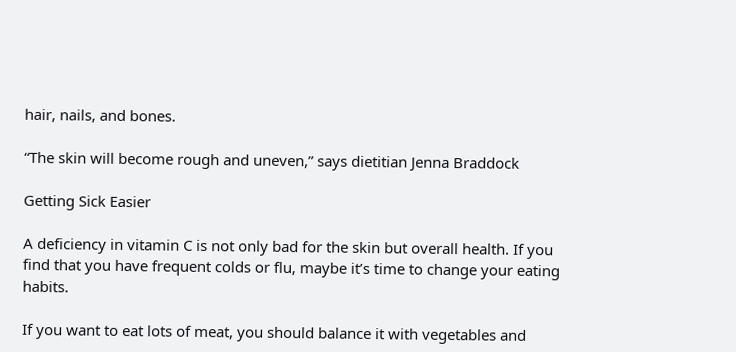hair, nails, and bones.

“The skin will become rough and uneven,” says dietitian Jenna Braddock

Getting Sick Easier

A deficiency in vitamin C is not only bad for the skin but overall health. If you find that you have frequent colds or flu, maybe it’s time to change your eating habits.

If you want to eat lots of meat, you should balance it with vegetables and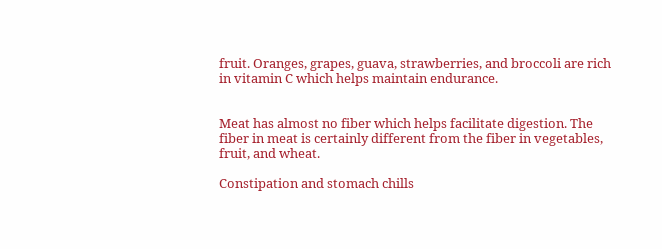fruit. Oranges, grapes, guava, strawberries, and broccoli are rich in vitamin C which helps maintain endurance.


Meat has almost no fiber which helps facilitate digestion. The fiber in meat is certainly different from the fiber in vegetables, fruit, and wheat.

Constipation and stomach chills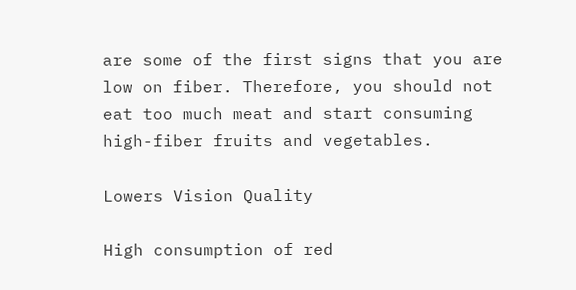are some of the first signs that you are low on fiber. Therefore, you should not eat too much meat and start consuming high-fiber fruits and vegetables.

Lowers Vision Quality

High consumption of red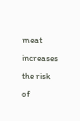meat increases the risk of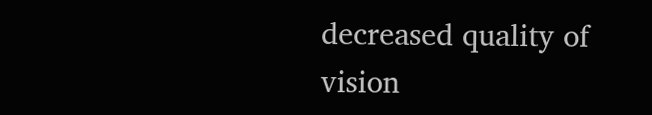decreased quality of vision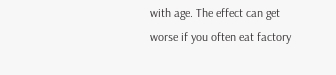with age. The effect can get worse if you often eat factory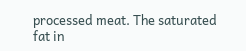processed meat. The saturated fat in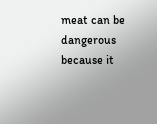meat can be dangerous because it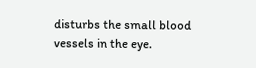disturbs the small blood vessels in the eye.